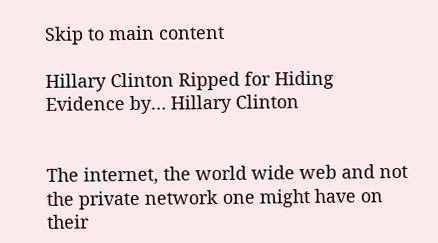Skip to main content

Hillary Clinton Ripped for Hiding Evidence by… Hillary Clinton


The internet, the world wide web and not the private network one might have on their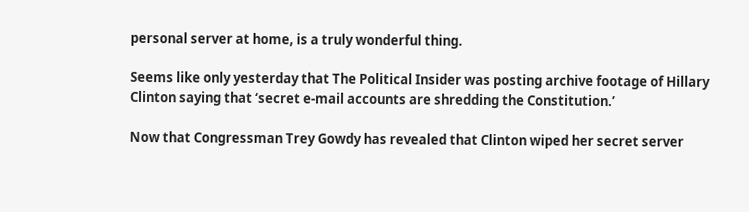personal server at home, is a truly wonderful thing.

Seems like only yesterday that The Political Insider was posting archive footage of Hillary Clinton saying that ‘secret e-mail accounts are shredding the Constitution.’

Now that Congressman Trey Gowdy has revealed that Clinton wiped her secret server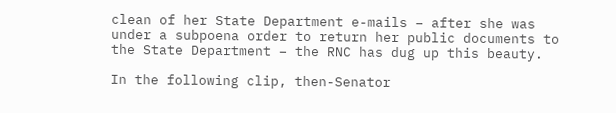clean of her State Department e-mails – after she was under a subpoena order to return her public documents to the State Department – the RNC has dug up this beauty.

In the following clip, then-Senator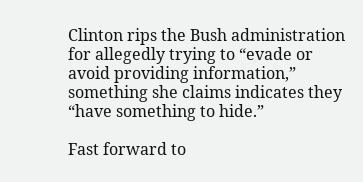Clinton rips the Bush administration for allegedly trying to “evade or avoid providing information,” something she claims indicates they “have something to hide.”

Fast forward to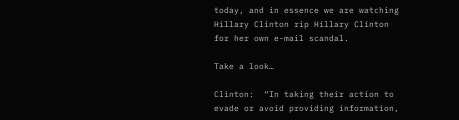today, and in essence we are watching Hillary Clinton rip Hillary Clinton for her own e-mail scandal.

Take a look…

Clinton:  “In taking their action to evade or avoid providing information,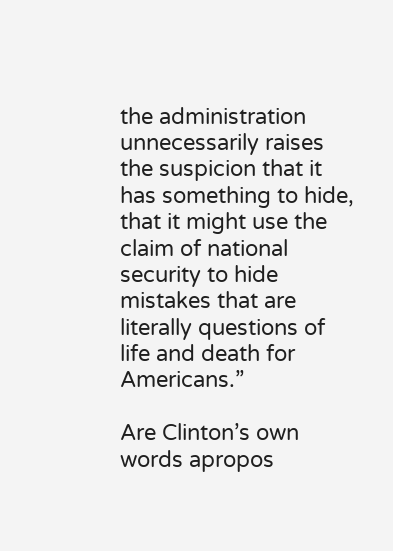the administration unnecessarily raises the suspicion that it has something to hide, that it might use the claim of national security to hide mistakes that are literally questions of life and death for Americans.”

Are Clinton’s own words apropos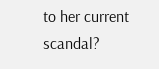to her current scandal?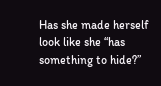Has she made herself look like she “has something to hide?”